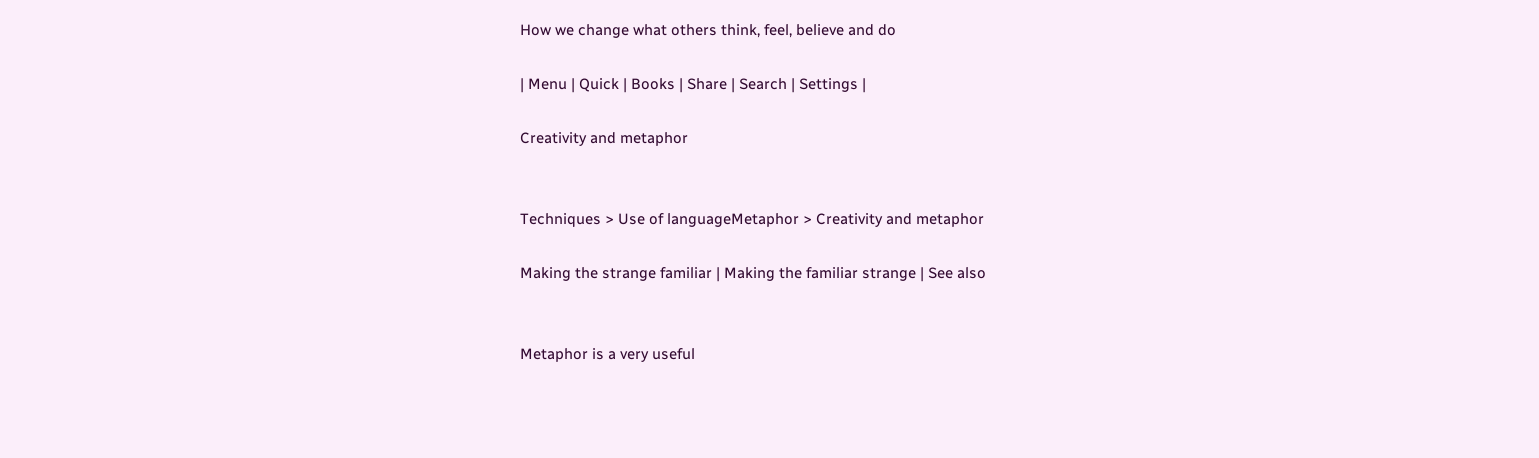How we change what others think, feel, believe and do

| Menu | Quick | Books | Share | Search | Settings |

Creativity and metaphor


Techniques > Use of languageMetaphor > Creativity and metaphor

Making the strange familiar | Making the familiar strange | See also


Metaphor is a very useful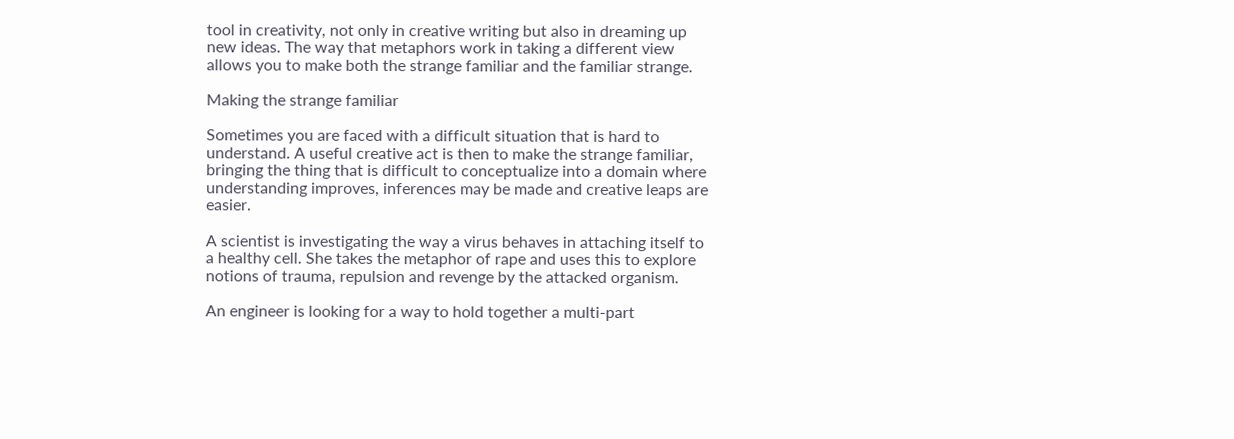tool in creativity, not only in creative writing but also in dreaming up new ideas. The way that metaphors work in taking a different view allows you to make both the strange familiar and the familiar strange.

Making the strange familiar

Sometimes you are faced with a difficult situation that is hard to understand. A useful creative act is then to make the strange familiar, bringing the thing that is difficult to conceptualize into a domain where understanding improves, inferences may be made and creative leaps are easier.

A scientist is investigating the way a virus behaves in attaching itself to a healthy cell. She takes the metaphor of rape and uses this to explore notions of trauma, repulsion and revenge by the attacked organism.

An engineer is looking for a way to hold together a multi-part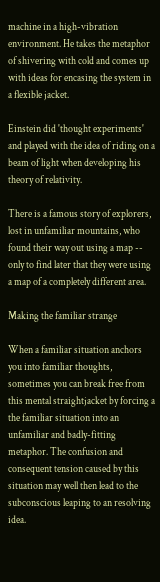machine in a high-vibration environment. He takes the metaphor of shivering with cold and comes up with ideas for encasing the system in a flexible jacket.

Einstein did 'thought experiments' and played with the idea of riding on a beam of light when developing his theory of relativity.

There is a famous story of explorers, lost in unfamiliar mountains, who found their way out using a map -- only to find later that they were using a map of a completely different area.

Making the familiar strange

When a familiar situation anchors you into familiar thoughts, sometimes you can break free from this mental straightjacket by forcing a the familiar situation into an unfamiliar and badly-fitting metaphor. The confusion and consequent tension caused by this situation may well then lead to the subconscious leaping to an resolving idea.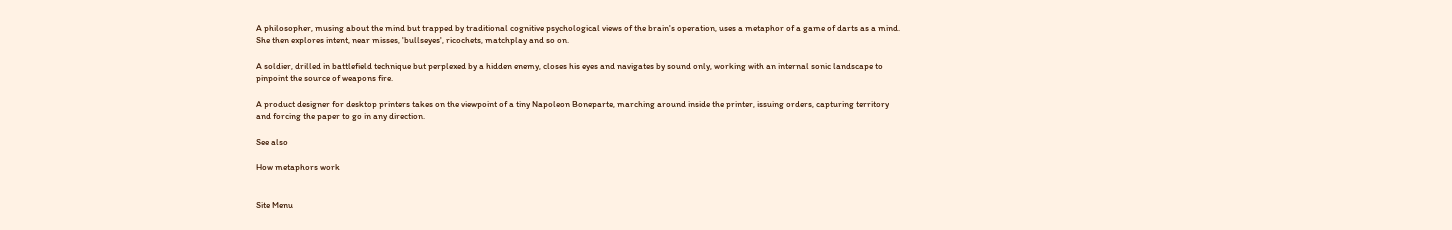A philosopher, musing about the mind but trapped by traditional cognitive psychological views of the brain's operation, uses a metaphor of a game of darts as a mind. She then explores intent, near misses, 'bullseyes', ricochets, matchplay and so on.

A soldier, drilled in battlefield technique but perplexed by a hidden enemy, closes his eyes and navigates by sound only, working with an internal sonic landscape to pinpoint the source of weapons fire.

A product designer for desktop printers takes on the viewpoint of a tiny Napoleon Boneparte, marching around inside the printer, issuing orders, capturing territory and forcing the paper to go in any direction.

See also

How metaphors work


Site Menu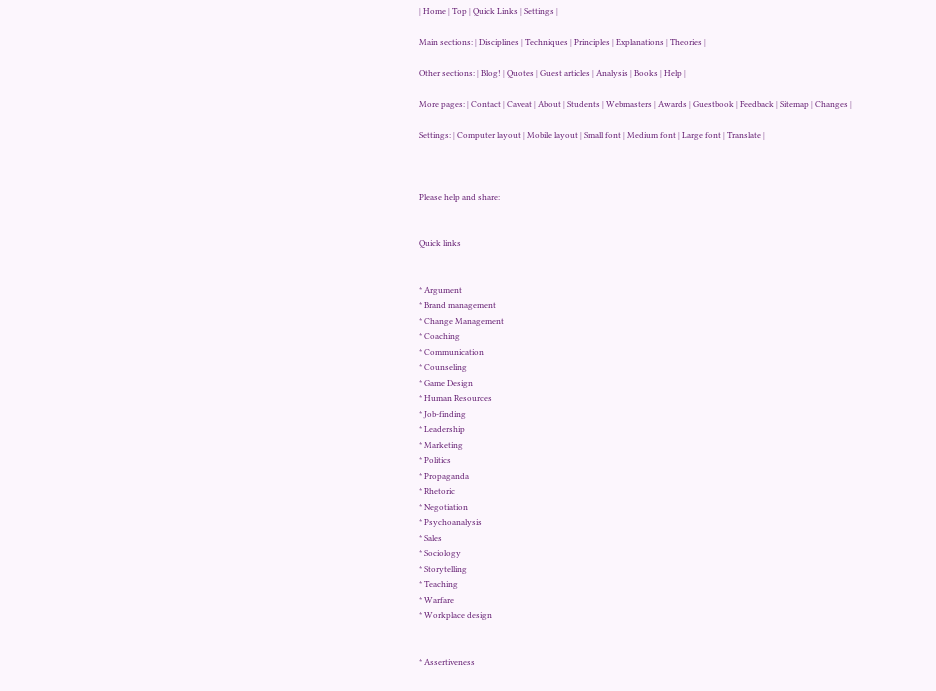| Home | Top | Quick Links | Settings |

Main sections: | Disciplines | Techniques | Principles | Explanations | Theories |

Other sections: | Blog! | Quotes | Guest articles | Analysis | Books | Help |

More pages: | Contact | Caveat | About | Students | Webmasters | Awards | Guestbook | Feedback | Sitemap | Changes |

Settings: | Computer layout | Mobile layout | Small font | Medium font | Large font | Translate |



Please help and share:


Quick links


* Argument
* Brand management
* Change Management
* Coaching
* Communication
* Counseling
* Game Design
* Human Resources
* Job-finding
* Leadership
* Marketing
* Politics
* Propaganda
* Rhetoric
* Negotiation
* Psychoanalysis
* Sales
* Sociology
* Storytelling
* Teaching
* Warfare
* Workplace design


* Assertiveness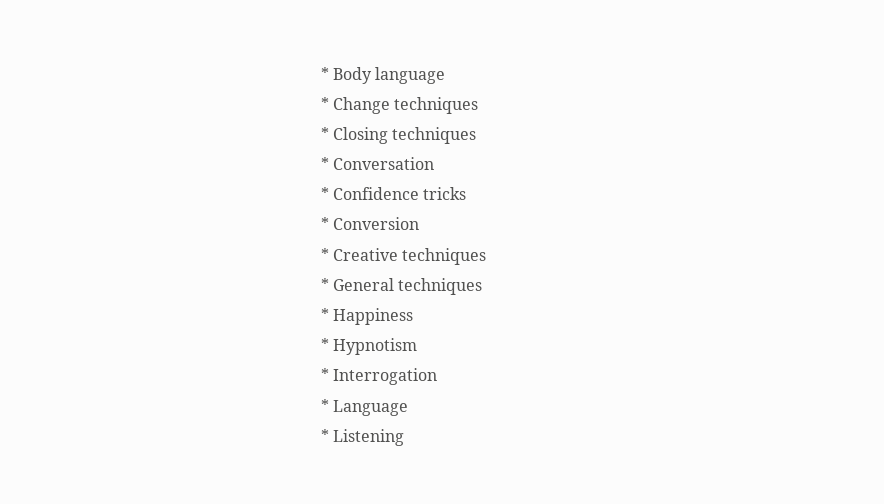* Body language
* Change techniques
* Closing techniques
* Conversation
* Confidence tricks
* Conversion
* Creative techniques
* General techniques
* Happiness
* Hypnotism
* Interrogation
* Language
* Listening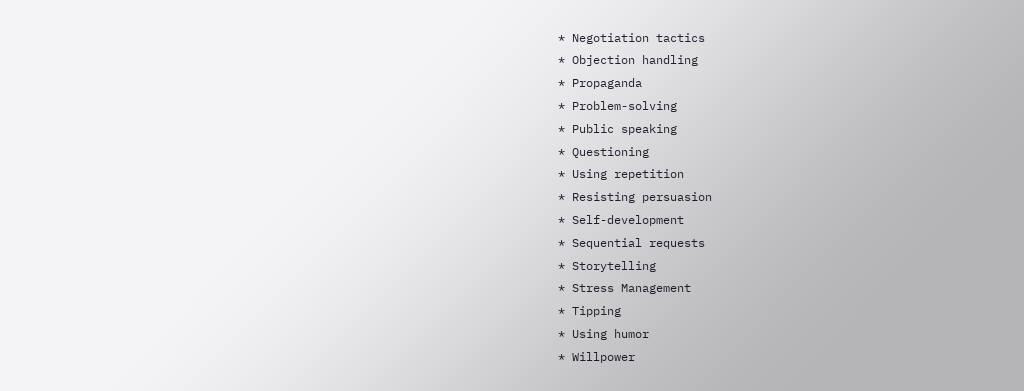* Negotiation tactics
* Objection handling
* Propaganda
* Problem-solving
* Public speaking
* Questioning
* Using repetition
* Resisting persuasion
* Self-development
* Sequential requests
* Storytelling
* Stress Management
* Tipping
* Using humor
* Willpower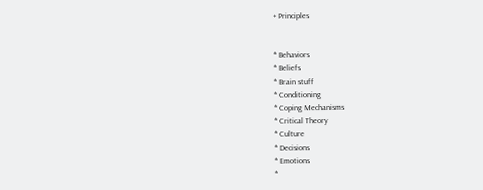+ Principles


* Behaviors
* Beliefs
* Brain stuff
* Conditioning
* Coping Mechanisms
* Critical Theory
* Culture
* Decisions
* Emotions
*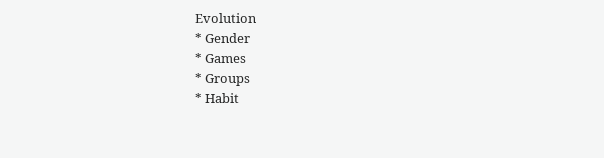Evolution
* Gender
* Games
* Groups
* Habit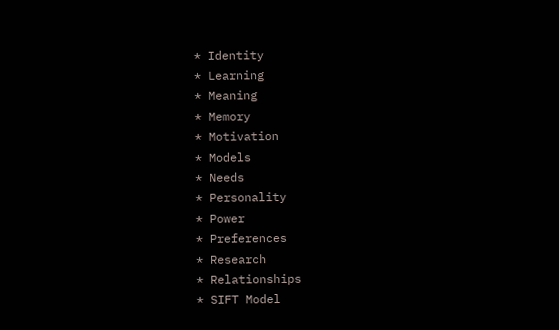* Identity
* Learning
* Meaning
* Memory
* Motivation
* Models
* Needs
* Personality
* Power
* Preferences
* Research
* Relationships
* SIFT Model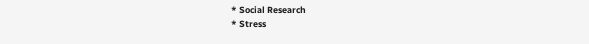* Social Research
* Stress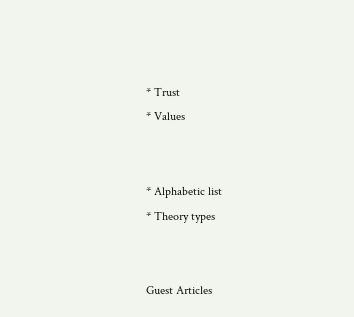* Trust
* Values


* Alphabetic list
* Theory types


Guest Articles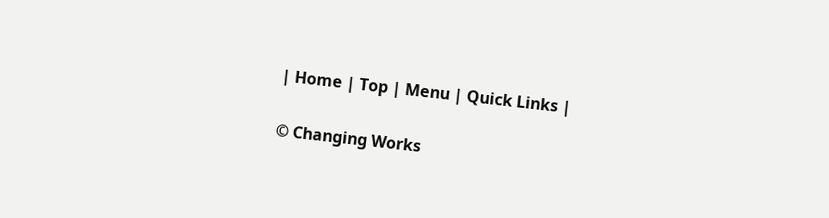| Home | Top | Menu | Quick Links |

© Changing Works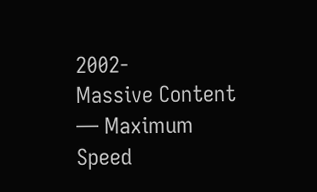2002-
Massive Content — Maximum Speed